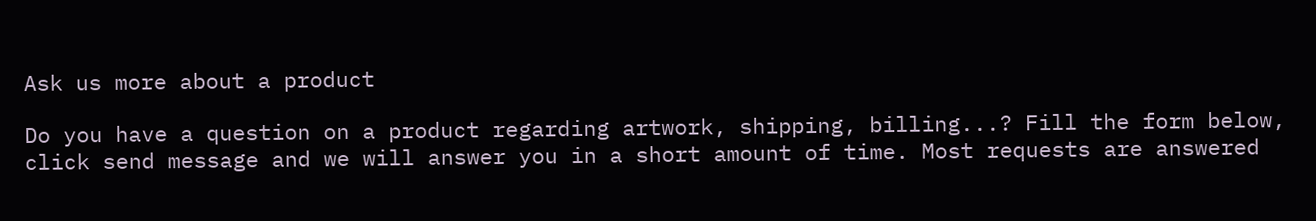Ask us more about a product

Do you have a question on a product regarding artwork, shipping, billing...? Fill the form below, click send message and we will answer you in a short amount of time. Most requests are answered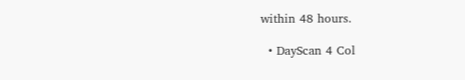within 48 hours.

  • DayScan 4 Col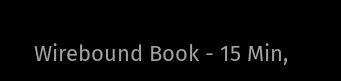Wirebound Book - 15 Min,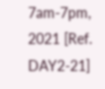7am-7pm, 2021 [Ref. DAY2-21]